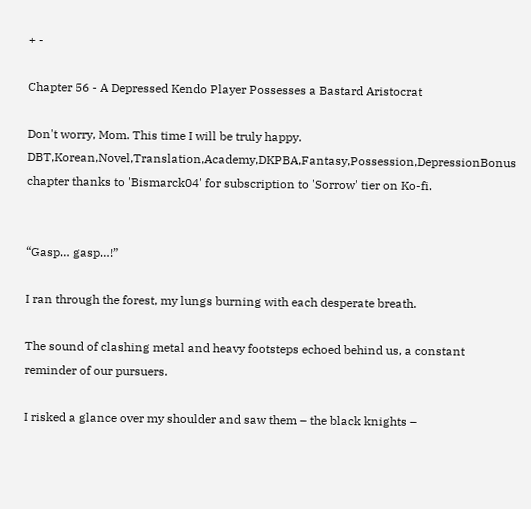+ -

Chapter 56 - A Depressed Kendo Player Possesses a Bastard Aristocrat

Don't worry, Mom. This time I will be truly happy. DBT,Korean,Novel,Translation,Academy,DKPBA,Fantasy,Possession,DepressionBonus chapter thanks to 'Bismarck04' for subscription to 'Sorrow' tier on Ko-fi.


“Gasp… gasp…!”

I ran through the forest, my lungs burning with each desperate breath.

The sound of clashing metal and heavy footsteps echoed behind us, a constant reminder of our pursuers.

I risked a glance over my shoulder and saw them – the black knights –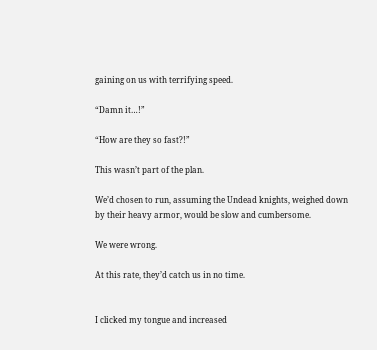gaining on us with terrifying speed.

“Damn it…!”

“How are they so fast?!”

This wasn’t part of the plan.

We’d chosen to run, assuming the Undead knights, weighed down by their heavy armor, would be slow and cumbersome.

We were wrong.

At this rate, they’d catch us in no time.


I clicked my tongue and increased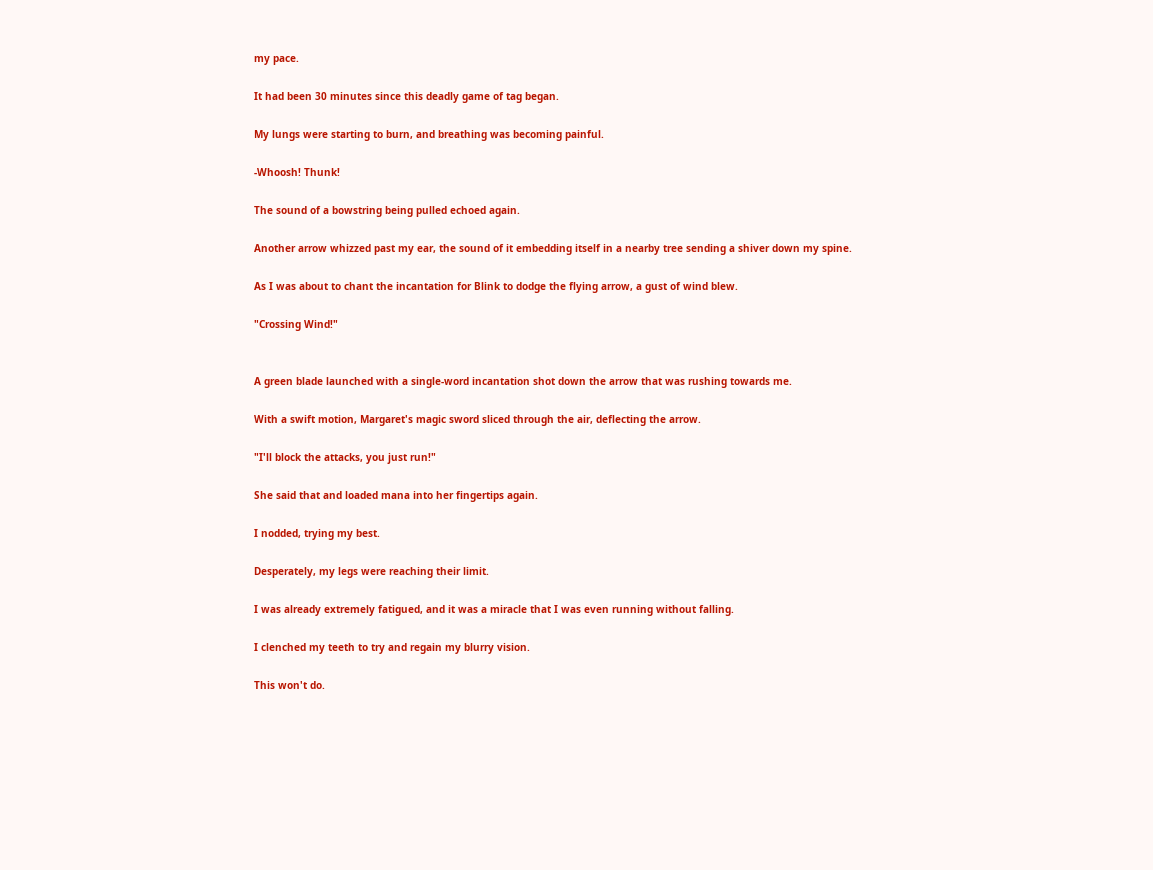my pace.

It had been 30 minutes since this deadly game of tag began.

My lungs were starting to burn, and breathing was becoming painful.

-Whoosh! Thunk!

The sound of a bowstring being pulled echoed again.

Another arrow whizzed past my ear, the sound of it embedding itself in a nearby tree sending a shiver down my spine.

As I was about to chant the incantation for Blink to dodge the flying arrow, a gust of wind blew.

"Crossing Wind!"


A green blade launched with a single-word incantation shot down the arrow that was rushing towards me.

With a swift motion, Margaret's magic sword sliced through the air, deflecting the arrow.

"I'll block the attacks, you just run!"

She said that and loaded mana into her fingertips again.

I nodded, trying my best.

Desperately, my legs were reaching their limit.

I was already extremely fatigued, and it was a miracle that I was even running without falling.

I clenched my teeth to try and regain my blurry vision.

This won't do.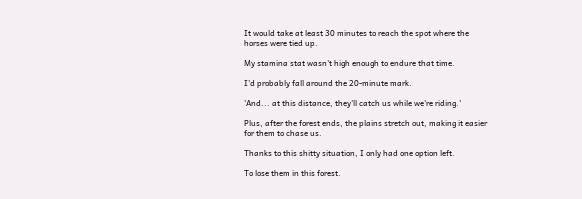It would take at least 30 minutes to reach the spot where the horses were tied up.

My stamina stat wasn't high enough to endure that time.

I'd probably fall around the 20-minute mark.

'And... at this distance, they'll catch us while we're riding.'

Plus, after the forest ends, the plains stretch out, making it easier for them to chase us.

Thanks to this shitty situation, I only had one option left.

To lose them in this forest.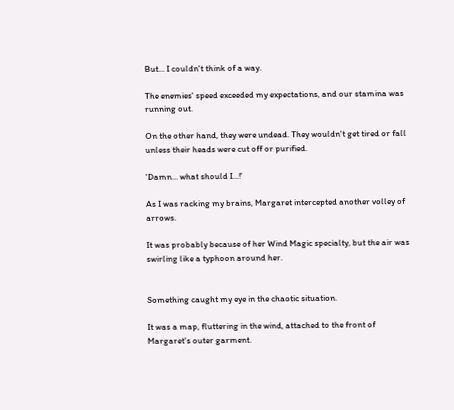But... I couldn't think of a way.

The enemies' speed exceeded my expectations, and our stamina was running out.

On the other hand, they were undead. They wouldn't get tired or fall unless their heads were cut off or purified.

'Damn... what should I...!'

As I was racking my brains, Margaret intercepted another volley of arrows.

It was probably because of her Wind Magic specialty, but the air was swirling like a typhoon around her.


Something caught my eye in the chaotic situation.

It was a map, fluttering in the wind, attached to the front of Margaret's outer garment.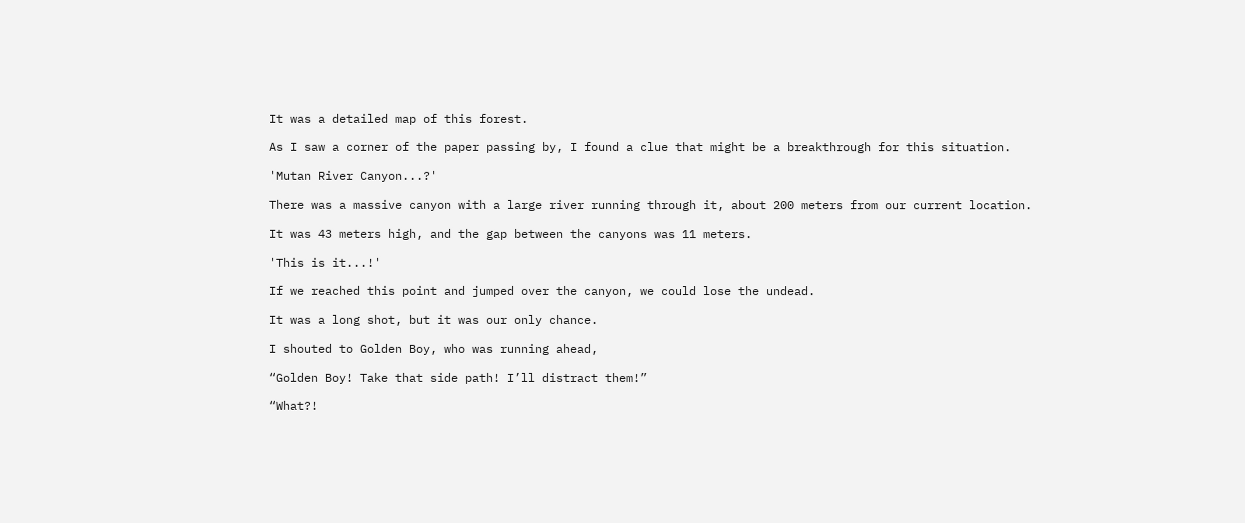It was a detailed map of this forest.

As I saw a corner of the paper passing by, I found a clue that might be a breakthrough for this situation.

'Mutan River Canyon...?'

There was a massive canyon with a large river running through it, about 200 meters from our current location.

It was 43 meters high, and the gap between the canyons was 11 meters.

'This is it...!'

If we reached this point and jumped over the canyon, we could lose the undead.

It was a long shot, but it was our only chance.

I shouted to Golden Boy, who was running ahead,

“Golden Boy! Take that side path! I’ll distract them!”

“What?!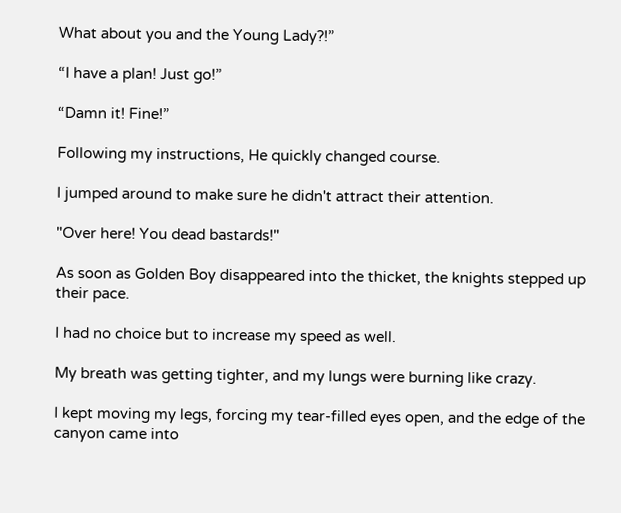What about you and the Young Lady?!”

“I have a plan! Just go!”

“Damn it! Fine!”

Following my instructions, He quickly changed course.

I jumped around to make sure he didn't attract their attention.

"Over here! You dead bastards!"

As soon as Golden Boy disappeared into the thicket, the knights stepped up their pace.

I had no choice but to increase my speed as well.

My breath was getting tighter, and my lungs were burning like crazy.

I kept moving my legs, forcing my tear-filled eyes open, and the edge of the canyon came into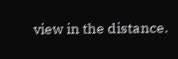view in the distance.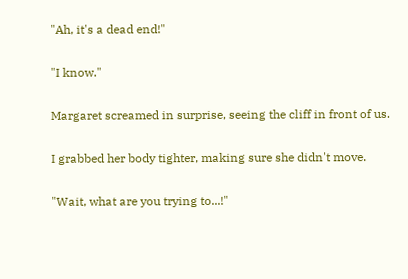"Ah, it's a dead end!"

"I know."

Margaret screamed in surprise, seeing the cliff in front of us.

I grabbed her body tighter, making sure she didn't move.

"Wait, what are you trying to...!"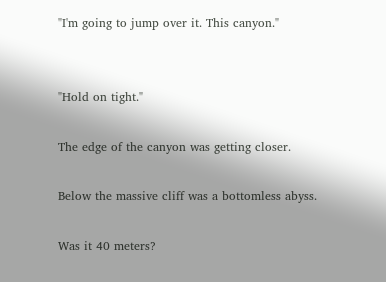"I'm going to jump over it. This canyon."


"Hold on tight."

The edge of the canyon was getting closer.

Below the massive cliff was a bottomless abyss.

Was it 40 meters?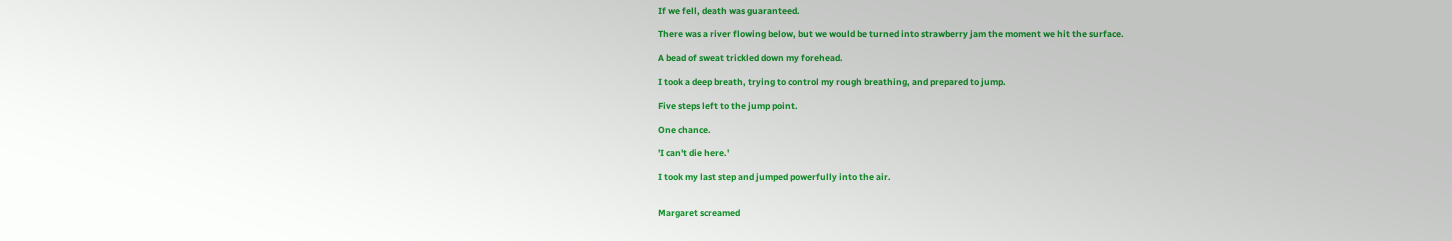If we fell, death was guaranteed.

There was a river flowing below, but we would be turned into strawberry jam the moment we hit the surface.

A bead of sweat trickled down my forehead.

I took a deep breath, trying to control my rough breathing, and prepared to jump.

Five steps left to the jump point.

One chance.

'I can't die here.'

I took my last step and jumped powerfully into the air.


Margaret screamed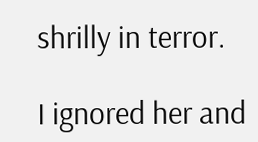shrilly in terror.

I ignored her and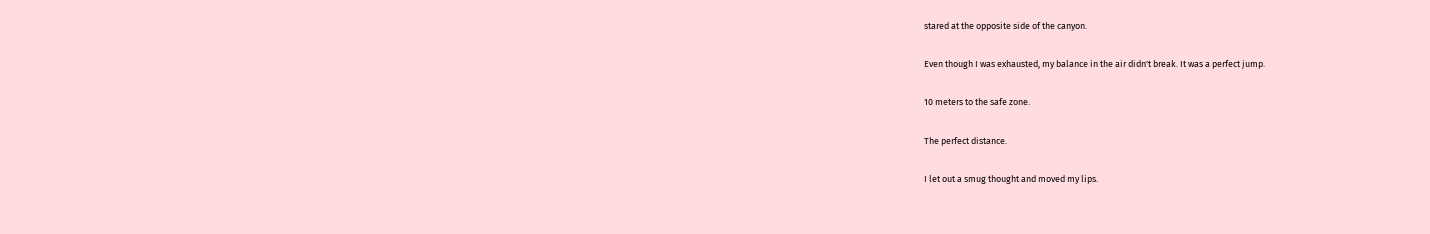stared at the opposite side of the canyon.

Even though I was exhausted, my balance in the air didn't break. It was a perfect jump.

10 meters to the safe zone.

The perfect distance.

I let out a smug thought and moved my lips.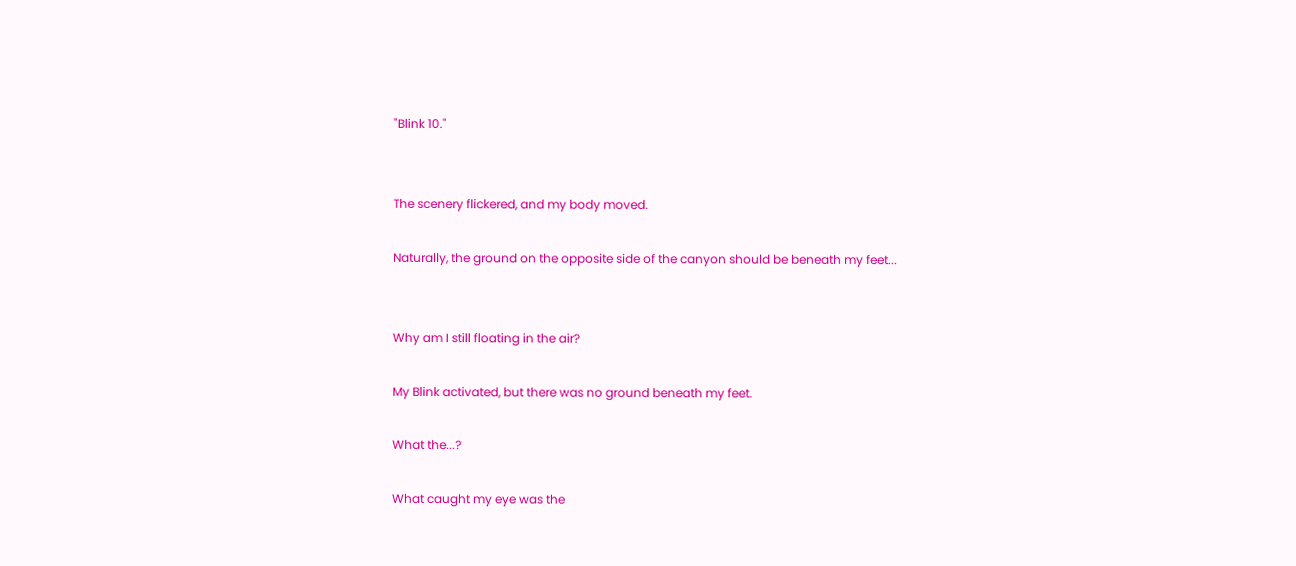"Blink 10."


The scenery flickered, and my body moved.

Naturally, the ground on the opposite side of the canyon should be beneath my feet...


Why am I still floating in the air?

My Blink activated, but there was no ground beneath my feet.

What the...?

What caught my eye was the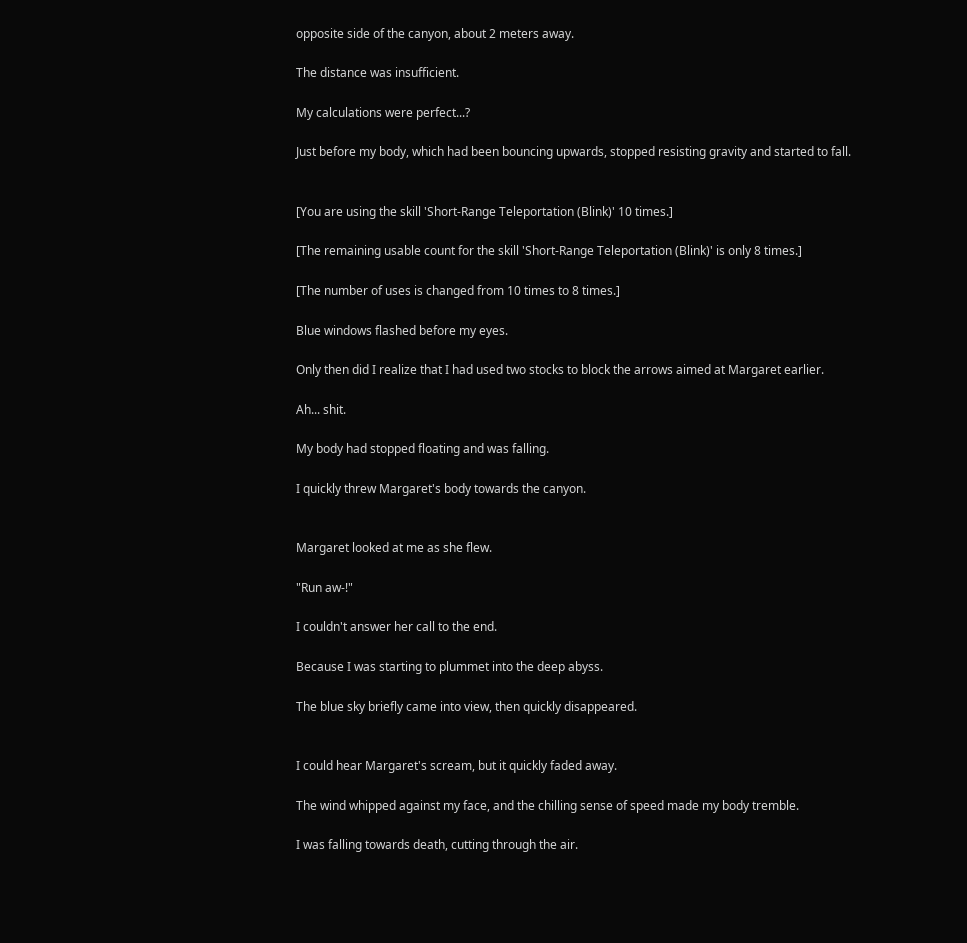opposite side of the canyon, about 2 meters away.

The distance was insufficient.

My calculations were perfect...?

Just before my body, which had been bouncing upwards, stopped resisting gravity and started to fall.


[You are using the skill 'Short-Range Teleportation (Blink)' 10 times.]

[The remaining usable count for the skill 'Short-Range Teleportation (Blink)' is only 8 times.]

[The number of uses is changed from 10 times to 8 times.]

Blue windows flashed before my eyes.

Only then did I realize that I had used two stocks to block the arrows aimed at Margaret earlier.

Ah... shit.

My body had stopped floating and was falling.

I quickly threw Margaret's body towards the canyon.


Margaret looked at me as she flew.

"Run aw-!"

I couldn't answer her call to the end.

Because I was starting to plummet into the deep abyss.

The blue sky briefly came into view, then quickly disappeared.


I could hear Margaret's scream, but it quickly faded away.

The wind whipped against my face, and the chilling sense of speed made my body tremble.

I was falling towards death, cutting through the air.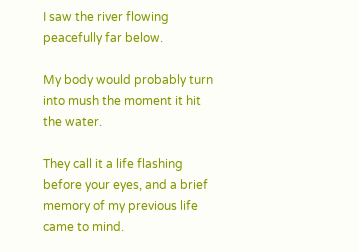I saw the river flowing peacefully far below.

My body would probably turn into mush the moment it hit the water.

They call it a life flashing before your eyes, and a brief memory of my previous life came to mind.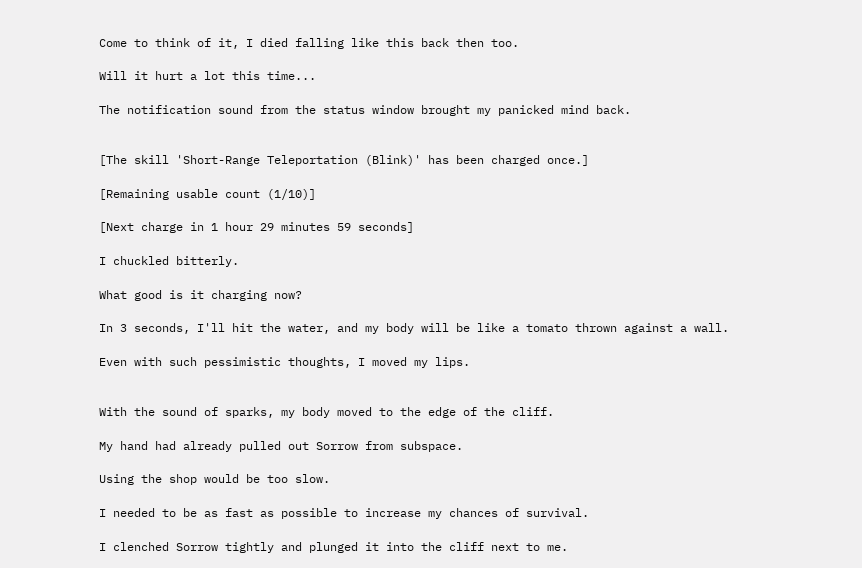Come to think of it, I died falling like this back then too.

Will it hurt a lot this time...

The notification sound from the status window brought my panicked mind back.


[The skill 'Short-Range Teleportation (Blink)' has been charged once.]

[Remaining usable count (1/10)]

[Next charge in 1 hour 29 minutes 59 seconds]

I chuckled bitterly.

What good is it charging now?

In 3 seconds, I'll hit the water, and my body will be like a tomato thrown against a wall.

Even with such pessimistic thoughts, I moved my lips.


With the sound of sparks, my body moved to the edge of the cliff.

My hand had already pulled out Sorrow from subspace.

Using the shop would be too slow.

I needed to be as fast as possible to increase my chances of survival.

I clenched Sorrow tightly and plunged it into the cliff next to me.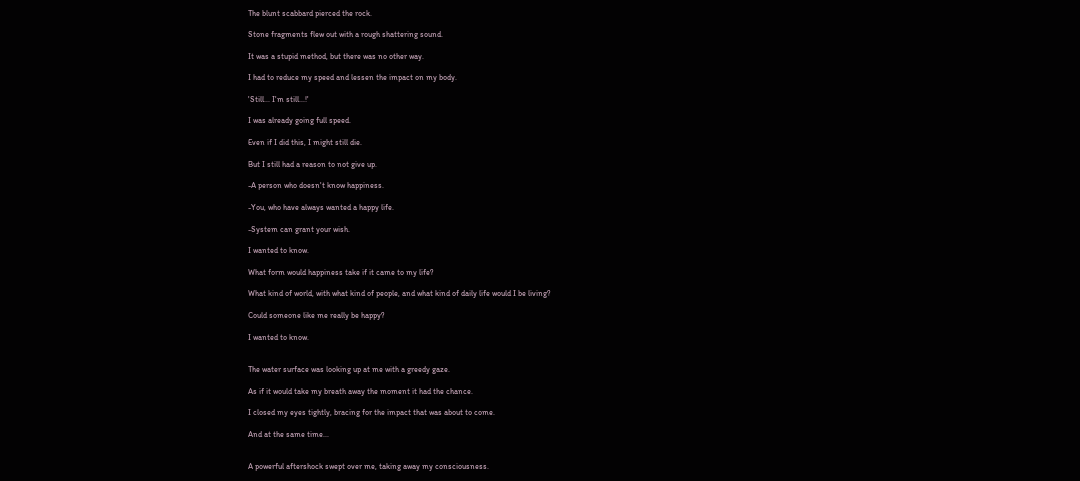The blunt scabbard pierced the rock.

Stone fragments flew out with a rough shattering sound.

It was a stupid method, but there was no other way.

I had to reduce my speed and lessen the impact on my body.

'Still... I'm still...!'

I was already going full speed.

Even if I did this, I might still die.

But I still had a reason to not give up.

-A person who doesn't know happiness.

-You, who have always wanted a happy life.

-System can grant your wish.

I wanted to know.

What form would happiness take if it came to my life?

What kind of world, with what kind of people, and what kind of daily life would I be living?

Could someone like me really be happy?

I wanted to know.


The water surface was looking up at me with a greedy gaze.

As if it would take my breath away the moment it had the chance.

I closed my eyes tightly, bracing for the impact that was about to come.

And at the same time...


A powerful aftershock swept over me, taking away my consciousness.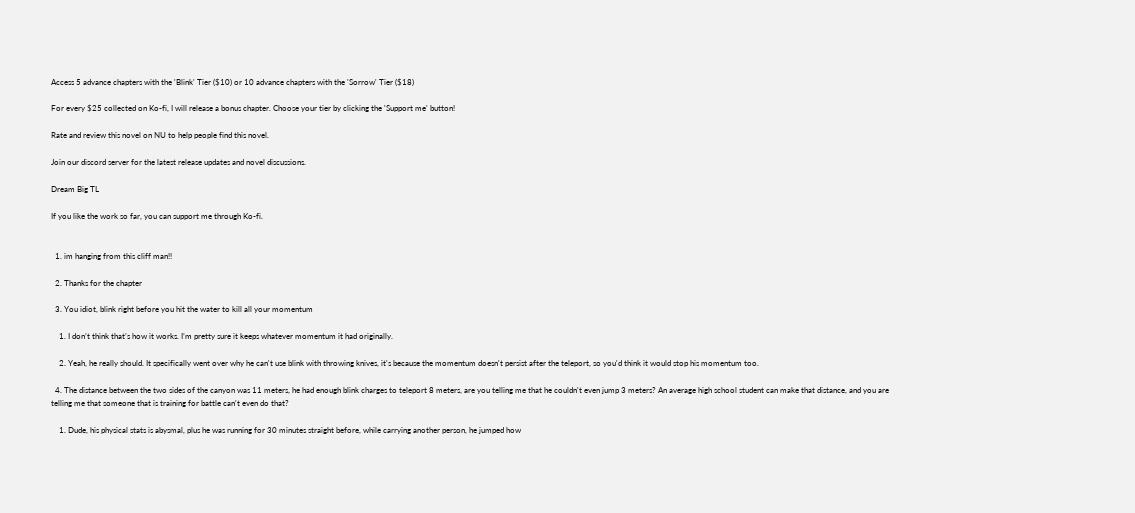Access 5 advance chapters with the 'Blink' Tier ($10) or 10 advance chapters with the 'Sorrow' Tier ($18)

For every $25 collected on Ko-fi, I will release a bonus chapter. Choose your tier by clicking the 'Support me' button!

Rate and review this novel on NU to help people find this novel.

Join our discord server for the latest release updates and novel discussions.

Dream Big TL

If you like the work so far, you can support me through Ko-fi.


  1. im hanging from this cliff man!!

  2. Thanks for the chapter

  3. You idiot, blink right before you hit the water to kill all your momentum

    1. I don’t think that’s how it works. I’m pretty sure it keeps whatever momentum it had originally.

    2. Yeah, he really should. It specifically went over why he can't use blink with throwing knives, it's because the momentum doesn't persist after the teleport, so you'd think it would stop his momentum too.

  4. The distance between the two sides of the canyon was 11 meters, he had enough blink charges to teleport 8 meters, are you telling me that he couldn't even jump 3 meters? An average high school student can make that distance, and you are telling me that someone that is training for battle can't even do that?

    1. Dude, his physical stats is abysmal, plus he was running for 30 minutes straight before, while carrying another person, he jumped how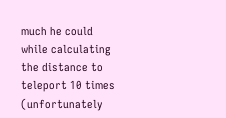much he could while calculating the distance to teleport 10 times (unfortunately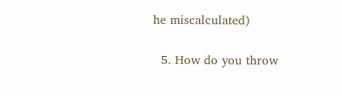he miscalculated)

  5. How do you throw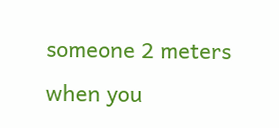someone 2 meters when you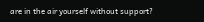are in the air yourself without support?